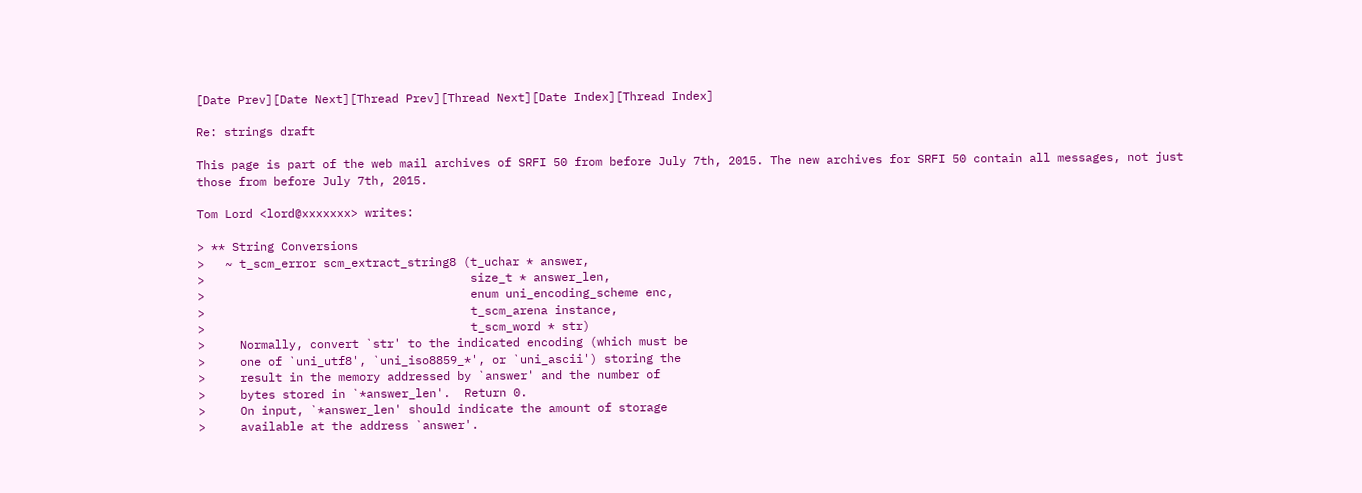[Date Prev][Date Next][Thread Prev][Thread Next][Date Index][Thread Index]

Re: strings draft

This page is part of the web mail archives of SRFI 50 from before July 7th, 2015. The new archives for SRFI 50 contain all messages, not just those from before July 7th, 2015.

Tom Lord <lord@xxxxxxx> writes:

> ** String Conversions
>   ~ t_scm_error scm_extract_string8 (t_uchar * answer,
>                                      size_t * answer_len,
>                                      enum uni_encoding_scheme enc,
>                                      t_scm_arena instance,
>                                      t_scm_word * str)
>     Normally, convert `str' to the indicated encoding (which must be
>     one of `uni_utf8', `uni_iso8859_*', or `uni_ascii') storing the
>     result in the memory addressed by `answer' and the number of
>     bytes stored in `*answer_len'.  Return 0.
>     On input, `*answer_len' should indicate the amount of storage
>     available at the address `answer'.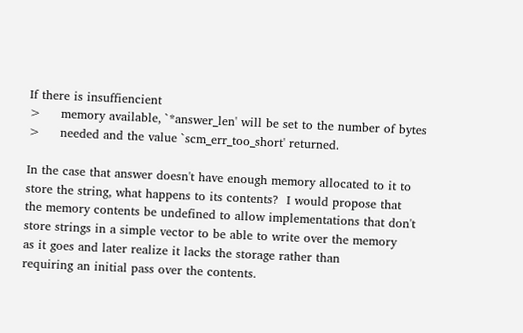If there is insuffiencient
>     memory available, `*answer_len' will be set to the number of bytes
>     needed and the value `scm_err_too_short' returned.

In the case that answer doesn't have enough memory allocated to it to
store the string, what happens to its contents?  I would propose that
the memory contents be undefined to allow implementations that don't
store strings in a simple vector to be able to write over the memory
as it goes and later realize it lacks the storage rather than
requiring an initial pass over the contents.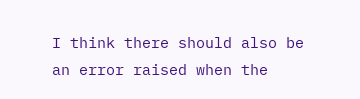I think there should also be an error raised when the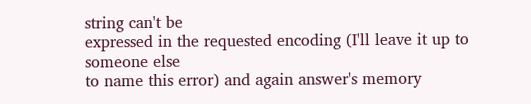string can't be
expressed in the requested encoding (I'll leave it up to someone else
to name this error) and again answer's memory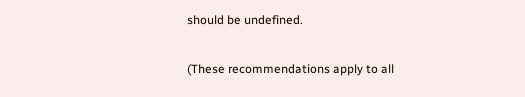should be undefined.

(These recommendations apply to all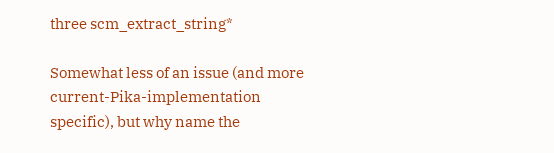three scm_extract_string*

Somewhat less of an issue (and more current-Pika-implementation
specific), but why name the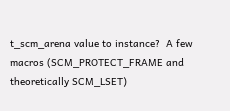t_scm_arena value to instance?  A few
macros (SCM_PROTECT_FRAME and theoretically SCM_LSET)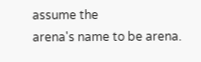assume the
arena's name to be arena.